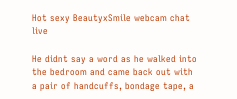Hot sexy BeautyxSmile webcam chat live

He didnt say a word as he walked into the bedroom and came back out with a pair of handcuffs, bondage tape, a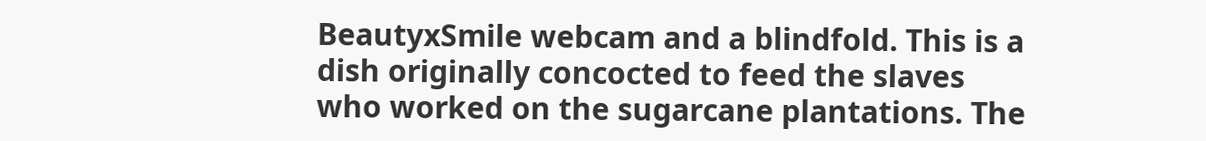BeautyxSmile webcam and a blindfold. This is a dish originally concocted to feed the slaves who worked on the sugarcane plantations. The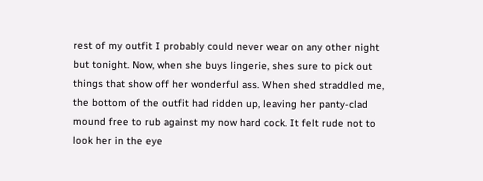rest of my outfit I probably could never wear on any other night but tonight. Now, when she buys lingerie, shes sure to pick out things that show off her wonderful ass. When shed straddled me, the bottom of the outfit had ridden up, leaving her panty-clad mound free to rub against my now hard cock. It felt rude not to look her in the eye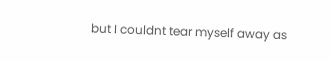but I couldnt tear myself away as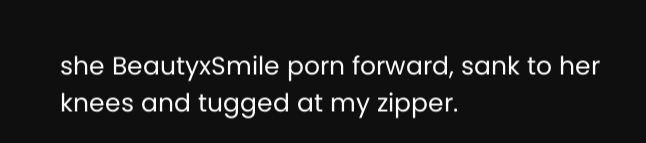she BeautyxSmile porn forward, sank to her knees and tugged at my zipper.